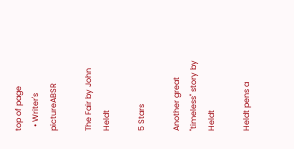top of page
  • Writer's pictureABSR

The Fair by John Heldt

5 Stars

Another great "timeless" story by Heldt

Heldt pens a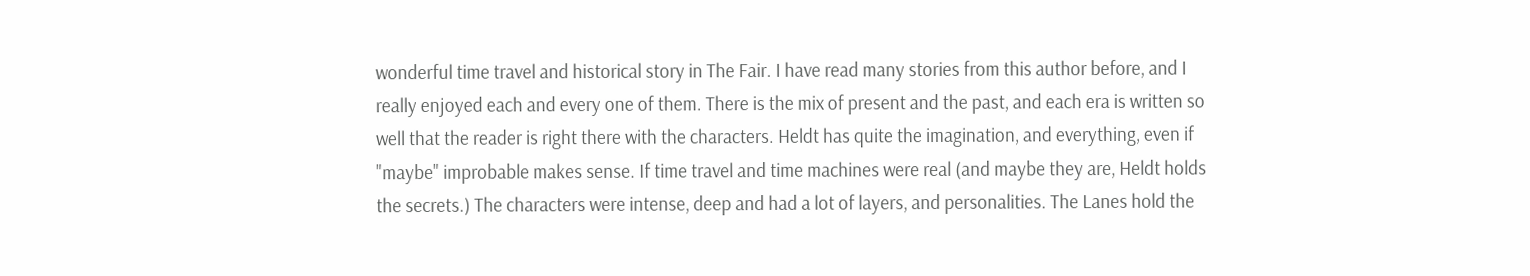wonderful time travel and historical story in The Fair. I have read many stories from this author before, and I really enjoyed each and every one of them. There is the mix of present and the past, and each era is written so well that the reader is right there with the characters. Heldt has quite the imagination, and everything, even if "maybe" improbable makes sense. If time travel and time machines were real (and maybe they are, Heldt holds the secrets.) The characters were intense, deep and had a lot of layers, and personalities. The Lanes hold the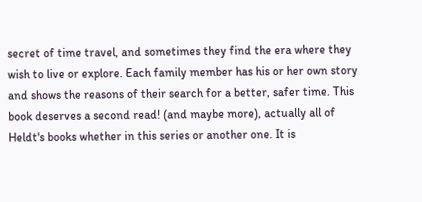secret of time travel, and sometimes they find the era where they wish to live or explore. Each family member has his or her own story and shows the reasons of their search for a better, safer time. This book deserves a second read! (and maybe more), actually all of Heldt's books whether in this series or another one. It is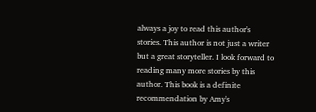always a joy to read this author's stories. This author is not just a writer but a great storyteller. I look forward to reading many more stories by this author. This book is a definite recommendation by Amy's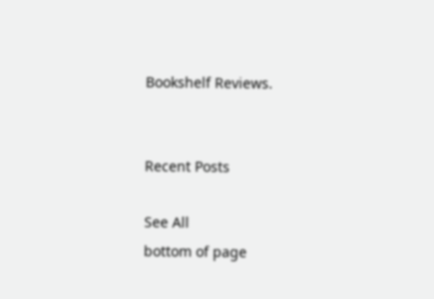Bookshelf Reviews.


Recent Posts

See All
bottom of page